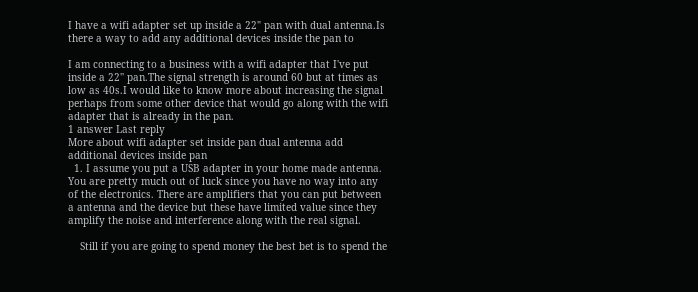I have a wifi adapter set up inside a 22" pan with dual antenna.Is there a way to add any additional devices inside the pan to

I am connecting to a business with a wifi adapter that I've put inside a 22'' pan.The signal strength is around 60 but at times as low as 40s.I would like to know more about increasing the signal perhaps from some other device that would go along with the wifi adapter that is already in the pan.
1 answer Last reply
More about wifi adapter set inside pan dual antenna add additional devices inside pan
  1. I assume you put a USB adapter in your home made antenna. You are pretty much out of luck since you have no way into any of the electronics. There are amplifiers that you can put between a antenna and the device but these have limited value since they amplify the noise and interference along with the real signal.

    Still if you are going to spend money the best bet is to spend the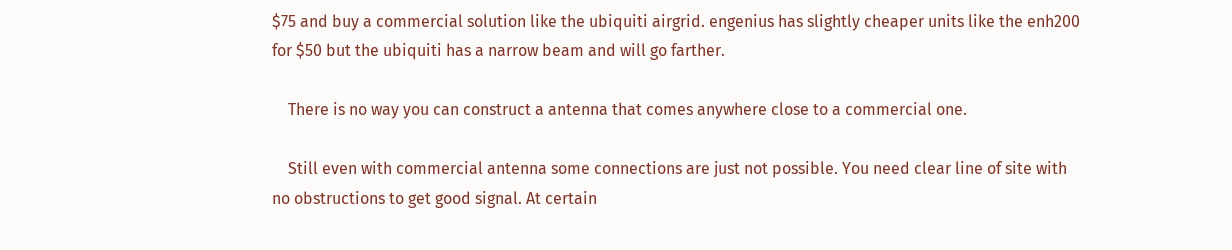$75 and buy a commercial solution like the ubiquiti airgrid. engenius has slightly cheaper units like the enh200 for $50 but the ubiquiti has a narrow beam and will go farther.

    There is no way you can construct a antenna that comes anywhere close to a commercial one.

    Still even with commercial antenna some connections are just not possible. You need clear line of site with no obstructions to get good signal. At certain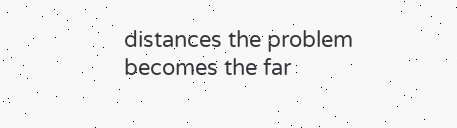distances the problem becomes the far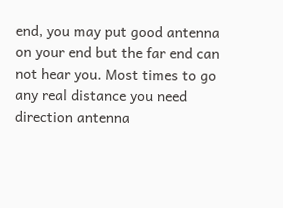end, you may put good antenna on your end but the far end can not hear you. Most times to go any real distance you need direction antenna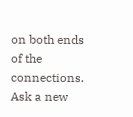on both ends of the connections.
Ask a new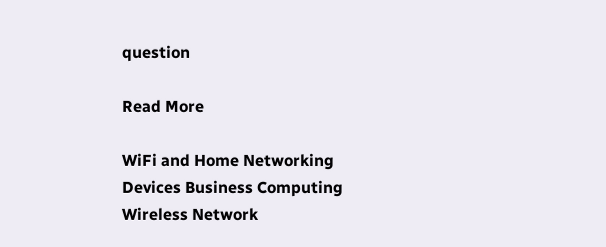question

Read More

WiFi and Home Networking Devices Business Computing Wireless Network